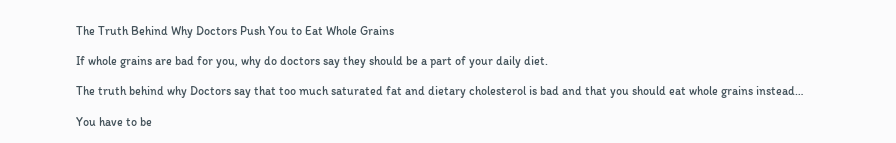The Truth Behind Why Doctors Push You to Eat Whole Grains

If whole grains are bad for you, why do doctors say they should be a part of your daily diet.

The truth behind why Doctors say that too much saturated fat and dietary cholesterol is bad and that you should eat whole grains instead…

You have to be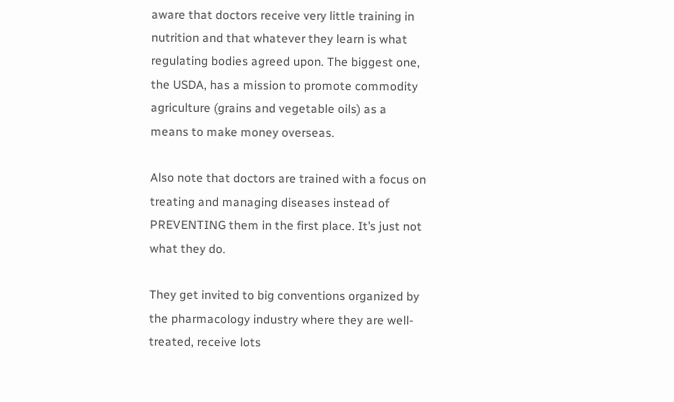aware that doctors receive very little training in nutrition and that whatever they learn is what regulating bodies agreed upon. The biggest one, the USDA, has a mission to promote commodity agriculture (grains and vegetable oils) as a means to make money overseas.

Also note that doctors are trained with a focus on treating and managing diseases instead of PREVENTING them in the first place. It’s just not what they do.

They get invited to big conventions organized by the pharmacology industry where they are well-treated, receive lots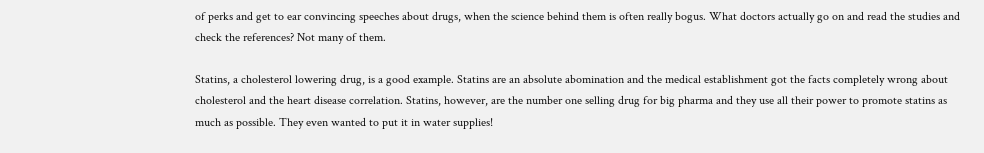of perks and get to ear convincing speeches about drugs, when the science behind them is often really bogus. What doctors actually go on and read the studies and check the references? Not many of them.

Statins, a cholesterol lowering drug, is a good example. Statins are an absolute abomination and the medical establishment got the facts completely wrong about cholesterol and the heart disease correlation. Statins, however, are the number one selling drug for big pharma and they use all their power to promote statins as much as possible. They even wanted to put it in water supplies!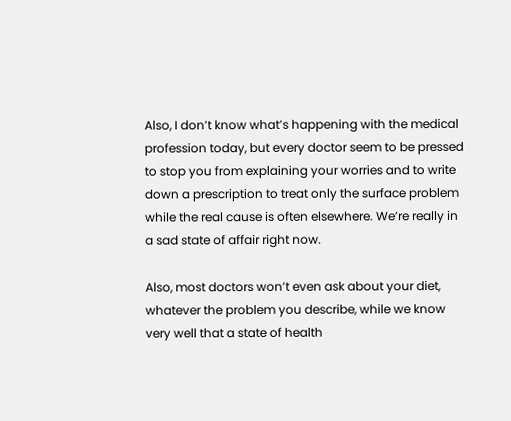Also, I don’t know what’s happening with the medical profession today, but every doctor seem to be pressed to stop you from explaining your worries and to write down a prescription to treat only the surface problem while the real cause is often elsewhere. We’re really in a sad state of affair right now.

Also, most doctors won’t even ask about your diet, whatever the problem you describe, while we know very well that a state of health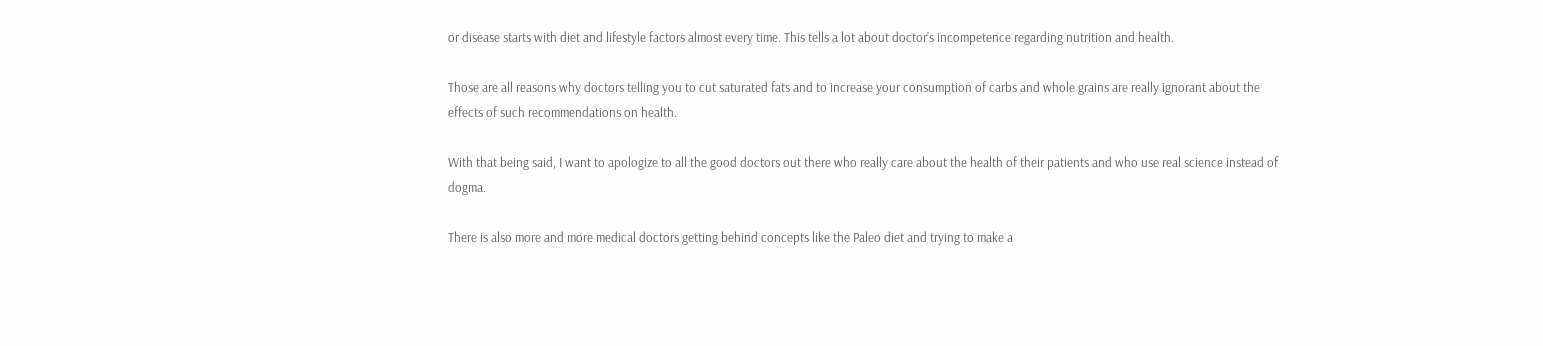or disease starts with diet and lifestyle factors almost every time. This tells a lot about doctor’s incompetence regarding nutrition and health.

Those are all reasons why doctors telling you to cut saturated fats and to increase your consumption of carbs and whole grains are really ignorant about the effects of such recommendations on health.

With that being said, I want to apologize to all the good doctors out there who really care about the health of their patients and who use real science instead of dogma.

There is also more and more medical doctors getting behind concepts like the Paleo diet and trying to make a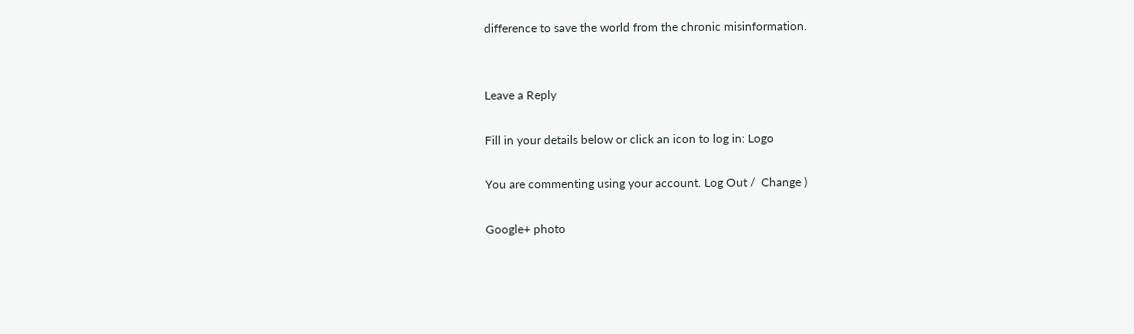difference to save the world from the chronic misinformation.


Leave a Reply

Fill in your details below or click an icon to log in: Logo

You are commenting using your account. Log Out /  Change )

Google+ photo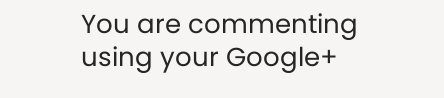You are commenting using your Google+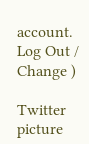account. Log Out /  Change )

Twitter picture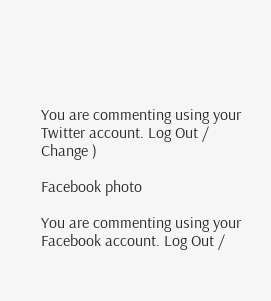You are commenting using your Twitter account. Log Out /  Change )

Facebook photo

You are commenting using your Facebook account. Log Out /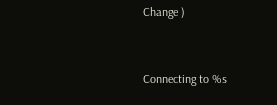Change )


Connecting to %s